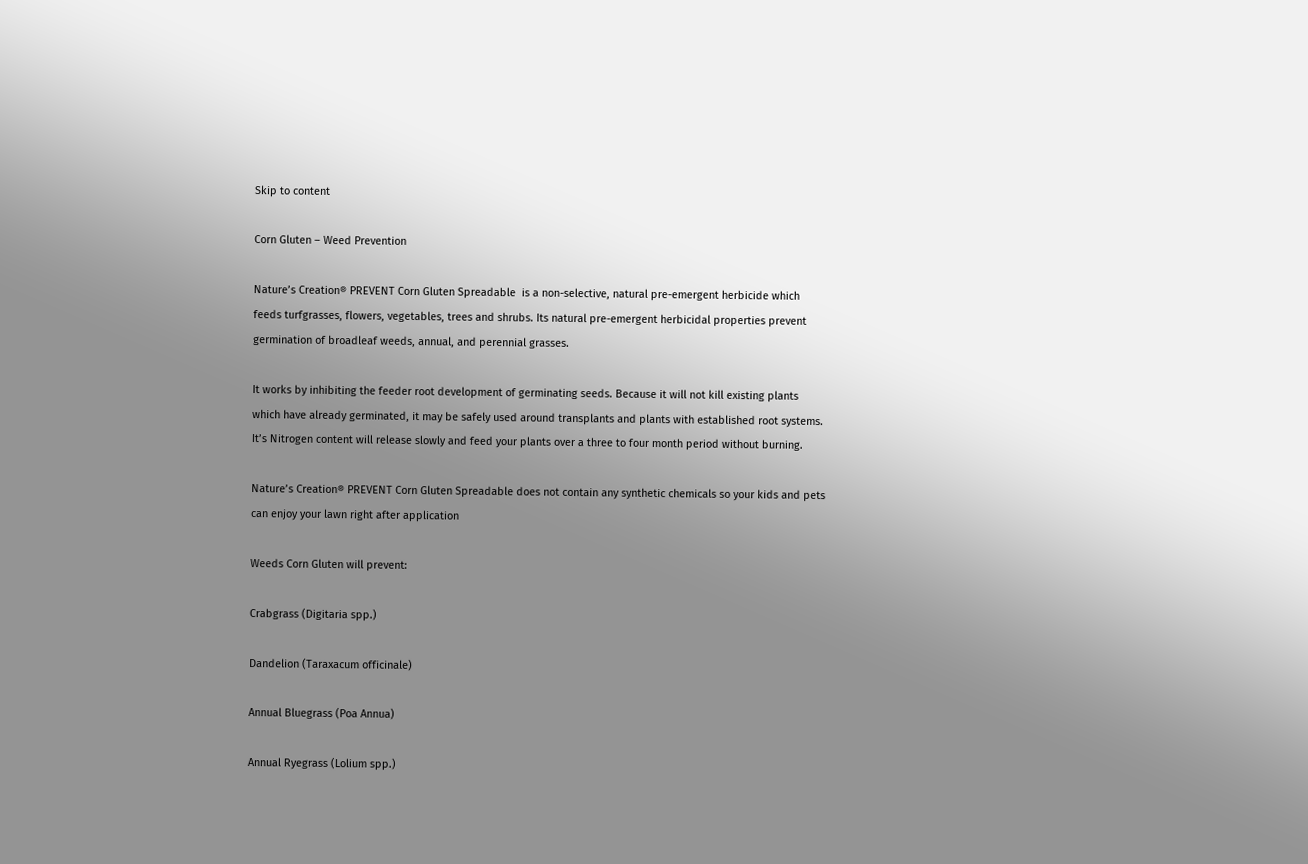Skip to content

Corn Gluten – Weed Prevention

Nature’s Creation® PREVENT Corn Gluten Spreadable  is a non-selective, natural pre-emergent herbicide which feeds turfgrasses, flowers, vegetables, trees and shrubs. Its natural pre-emergent herbicidal properties prevent germination of broadleaf weeds, annual, and perennial grasses.

It works by inhibiting the feeder root development of germinating seeds. Because it will not kill existing plants which have already germinated, it may be safely used around transplants and plants with established root systems. It’s Nitrogen content will release slowly and feed your plants over a three to four month period without burning.

Nature’s Creation® PREVENT Corn Gluten Spreadable does not contain any synthetic chemicals so your kids and pets can enjoy your lawn right after application

Weeds Corn Gluten will prevent:

Crabgrass (Digitaria spp.)

Dandelion (Taraxacum officinale)

Annual Bluegrass (Poa Annua)

Annual Ryegrass (Lolium spp.)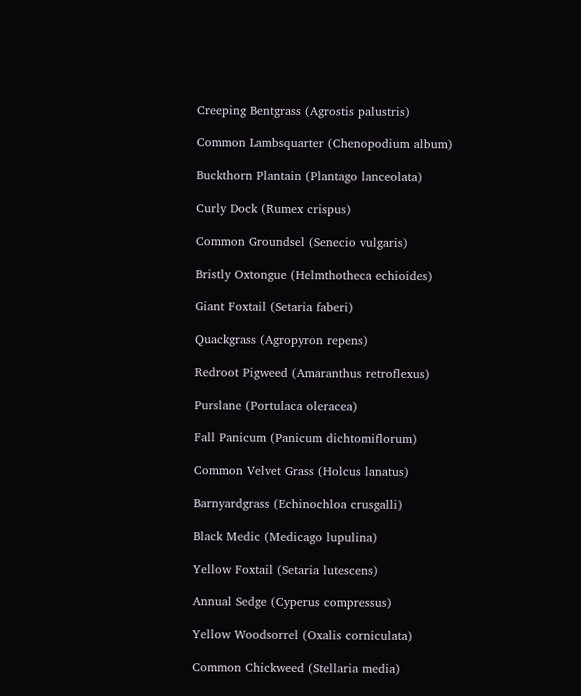Creeping Bentgrass (Agrostis palustris)

Common Lambsquarter (Chenopodium album)

Buckthorn Plantain (Plantago lanceolata)

Curly Dock (Rumex crispus)

Common Groundsel (Senecio vulgaris)

Bristly Oxtongue (Helmthotheca echioides)

Giant Foxtail (Setaria faberi)

Quackgrass (Agropyron repens)

Redroot Pigweed (Amaranthus retroflexus)

Purslane (Portulaca oleracea)

Fall Panicum (Panicum dichtomiflorum)

Common Velvet Grass (Holcus lanatus)

Barnyardgrass (Echinochloa crusgalli)

Black Medic (Medicago lupulina)

Yellow Foxtail (Setaria lutescens)

Annual Sedge (Cyperus compressus)

Yellow Woodsorrel (Oxalis corniculata)

Common Chickweed (Stellaria media)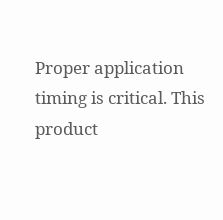Proper application timing is critical. This product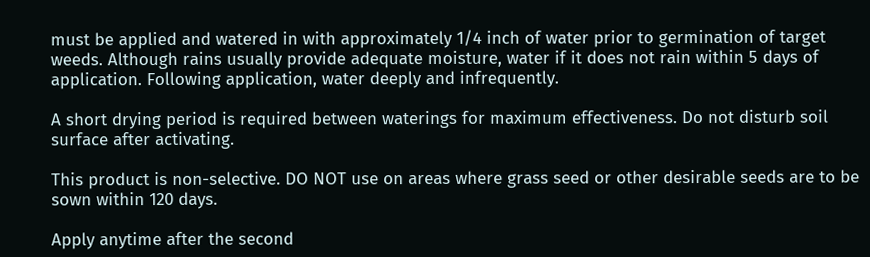must be applied and watered in with approximately 1/4 inch of water prior to germination of target weeds. Although rains usually provide adequate moisture, water if it does not rain within 5 days of application. Following application, water deeply and infrequently.

A short drying period is required between waterings for maximum effectiveness. Do not disturb soil surface after activating.

This product is non-selective. DO NOT use on areas where grass seed or other desirable seeds are to be sown within 120 days.

Apply anytime after the second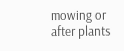mowing or after plants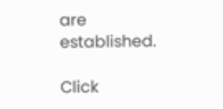are established.

Click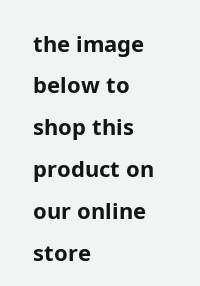the image below to shop this product on our online store